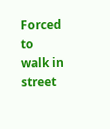Forced to walk in street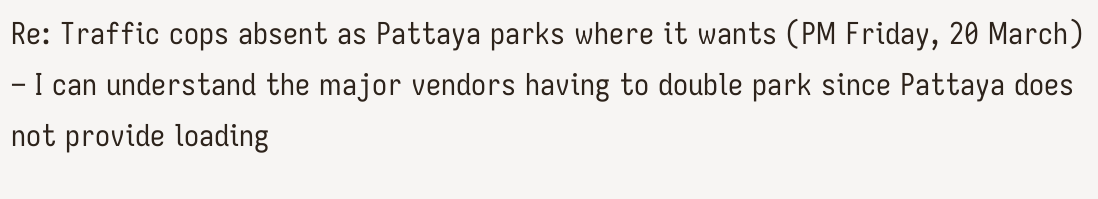Re: Traffic cops absent as Pattaya parks where it wants (PM Friday, 20 March) – I can understand the major vendors having to double park since Pattaya does not provide loading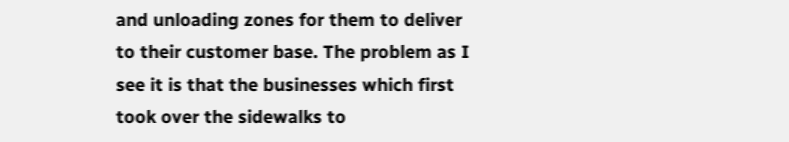and unloading zones for them to deliver to their customer base. The problem as I see it is that the businesses which first took over the sidewalks to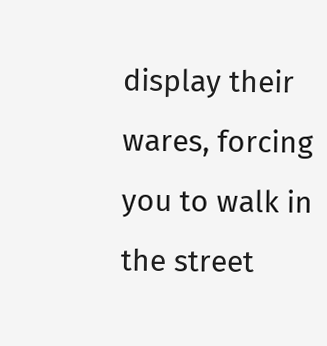display their wares, forcing you to walk in the street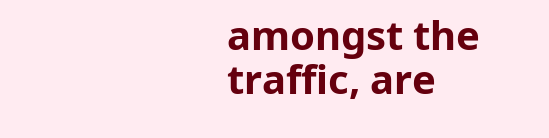amongst the traffic, are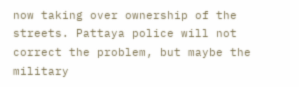now taking over ownership of the streets. Pattaya police will not correct the problem, but maybe the military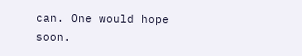can. One would hope soon.